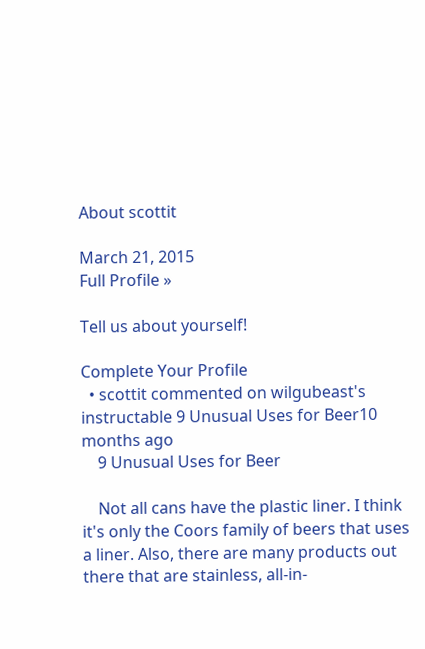About scottit

March 21, 2015
Full Profile »

Tell us about yourself!

Complete Your Profile
  • scottit commented on wilgubeast's instructable 9 Unusual Uses for Beer10 months ago
    9 Unusual Uses for Beer

    Not all cans have the plastic liner. I think it's only the Coors family of beers that uses a liner. Also, there are many products out there that are stainless, all-in-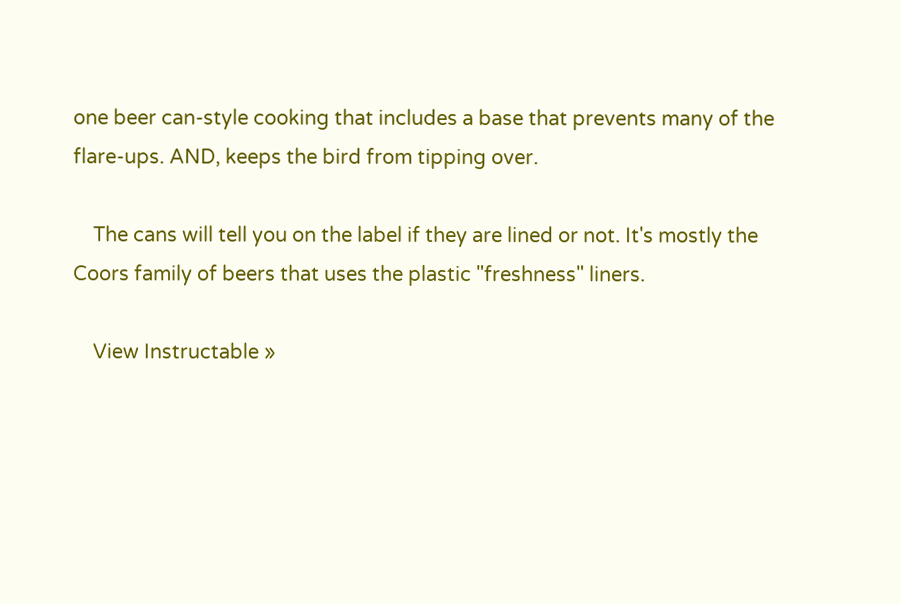one beer can-style cooking that includes a base that prevents many of the flare-ups. AND, keeps the bird from tipping over.

    The cans will tell you on the label if they are lined or not. It's mostly the Coors family of beers that uses the plastic "freshness" liners.

    View Instructable »